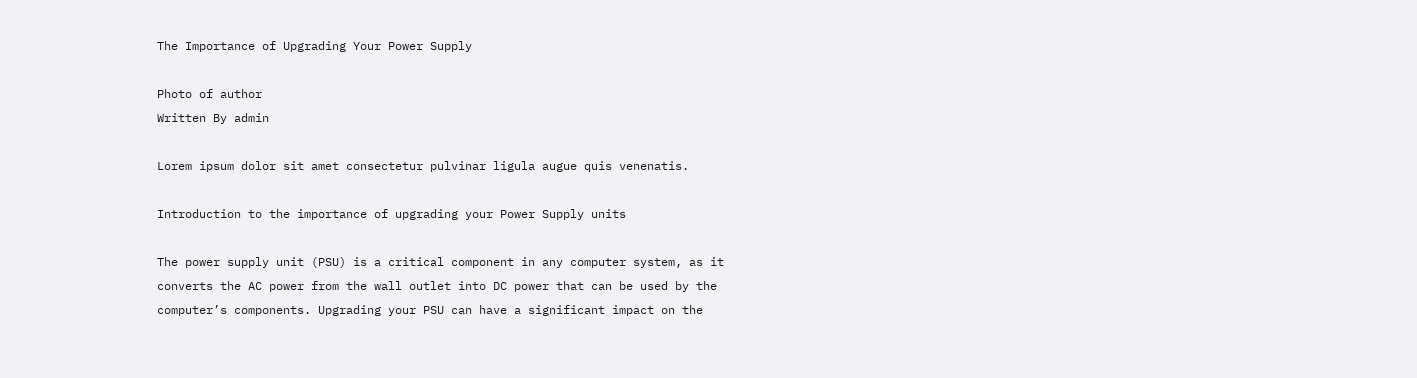The Importance of Upgrading Your Power Supply

Photo of author
Written By admin

Lorem ipsum dolor sit amet consectetur pulvinar ligula augue quis venenatis.

Introduction to the importance of upgrading your Power Supply units

The power supply unit (PSU) is a critical component in any computer system, as it converts the AC power from the wall outlet into DC power that can be used by the computer’s components. Upgrading your PSU can have a significant impact on the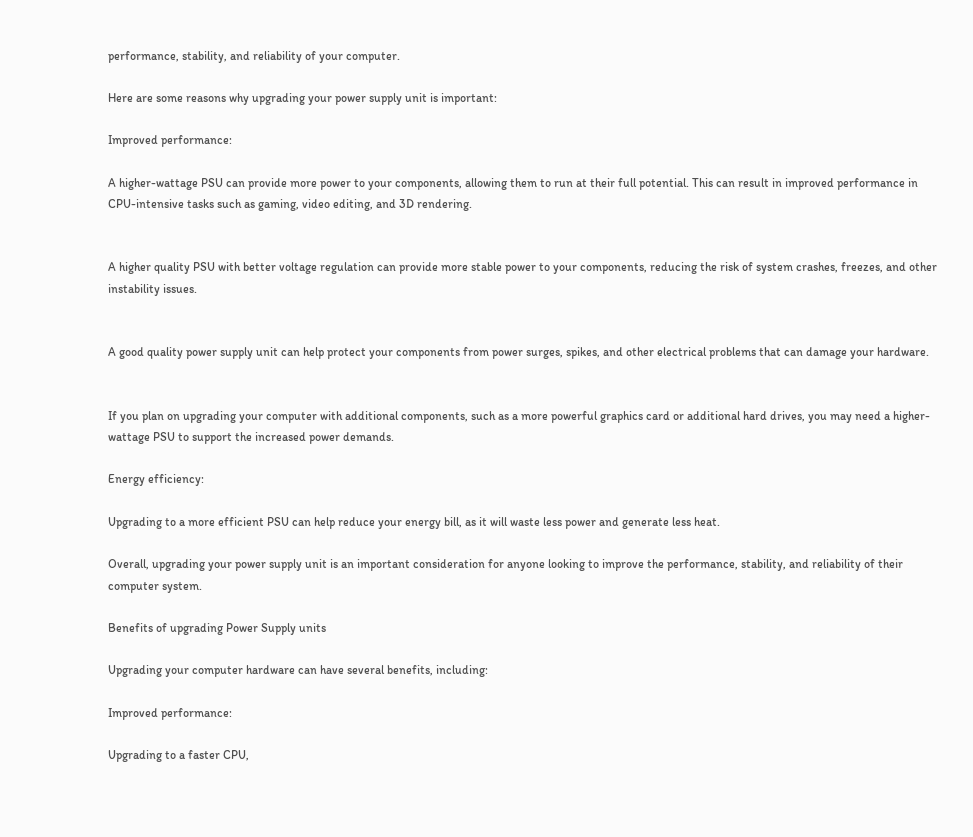performance, stability, and reliability of your computer.

Here are some reasons why upgrading your power supply unit is important:

Improved performance:

A higher-wattage PSU can provide more power to your components, allowing them to run at their full potential. This can result in improved performance in CPU-intensive tasks such as gaming, video editing, and 3D rendering.


A higher quality PSU with better voltage regulation can provide more stable power to your components, reducing the risk of system crashes, freezes, and other instability issues.


A good quality power supply unit can help protect your components from power surges, spikes, and other electrical problems that can damage your hardware.


If you plan on upgrading your computer with additional components, such as a more powerful graphics card or additional hard drives, you may need a higher-wattage PSU to support the increased power demands.

Energy efficiency:

Upgrading to a more efficient PSU can help reduce your energy bill, as it will waste less power and generate less heat.

Overall, upgrading your power supply unit is an important consideration for anyone looking to improve the performance, stability, and reliability of their computer system.

Benefits of upgrading Power Supply units

Upgrading your computer hardware can have several benefits, including:

Improved performance:

Upgrading to a faster CPU,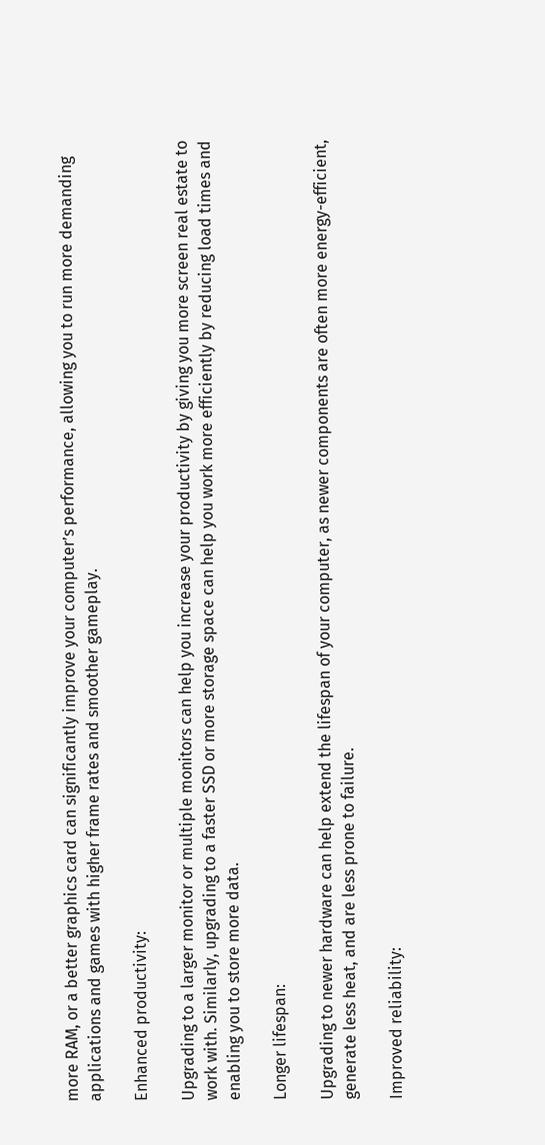more RAM, or a better graphics card can significantly improve your computer’s performance, allowing you to run more demanding applications and games with higher frame rates and smoother gameplay.

Enhanced productivity:

Upgrading to a larger monitor or multiple monitors can help you increase your productivity by giving you more screen real estate to work with. Similarly, upgrading to a faster SSD or more storage space can help you work more efficiently by reducing load times and enabling you to store more data.

Longer lifespan:

Upgrading to newer hardware can help extend the lifespan of your computer, as newer components are often more energy-efficient, generate less heat, and are less prone to failure.

Improved reliability: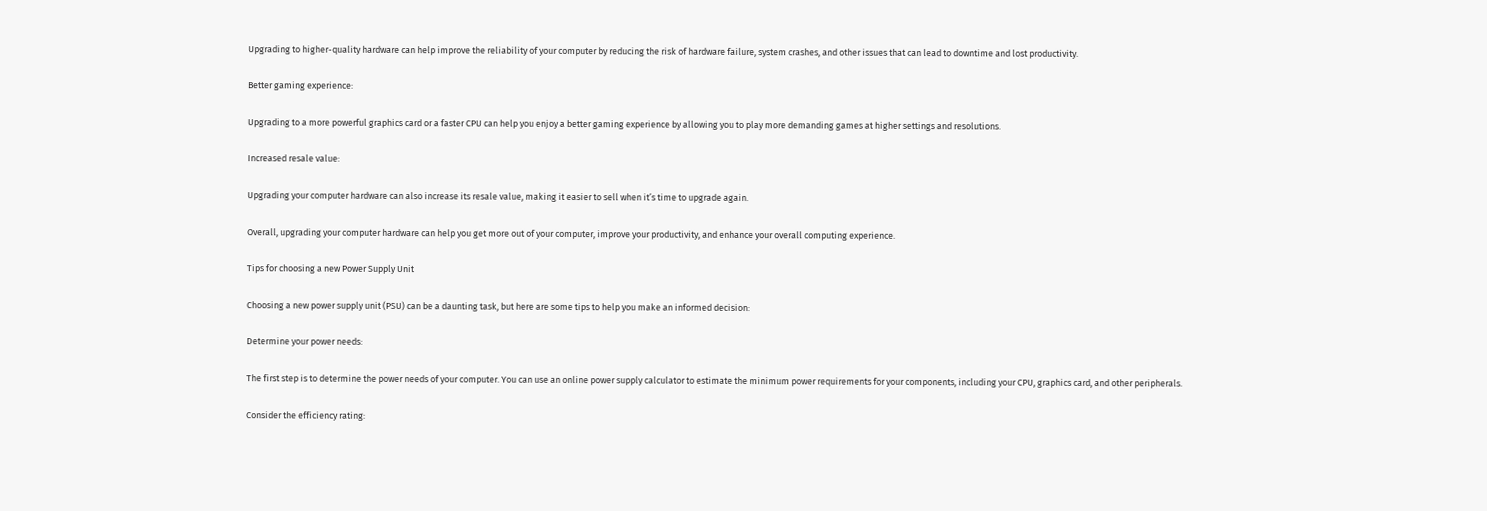Upgrading to higher-quality hardware can help improve the reliability of your computer by reducing the risk of hardware failure, system crashes, and other issues that can lead to downtime and lost productivity.

Better gaming experience:

Upgrading to a more powerful graphics card or a faster CPU can help you enjoy a better gaming experience by allowing you to play more demanding games at higher settings and resolutions.

Increased resale value:

Upgrading your computer hardware can also increase its resale value, making it easier to sell when it’s time to upgrade again.

Overall, upgrading your computer hardware can help you get more out of your computer, improve your productivity, and enhance your overall computing experience.

Tips for choosing a new Power Supply Unit

Choosing a new power supply unit (PSU) can be a daunting task, but here are some tips to help you make an informed decision:

Determine your power needs:

The first step is to determine the power needs of your computer. You can use an online power supply calculator to estimate the minimum power requirements for your components, including your CPU, graphics card, and other peripherals.

Consider the efficiency rating: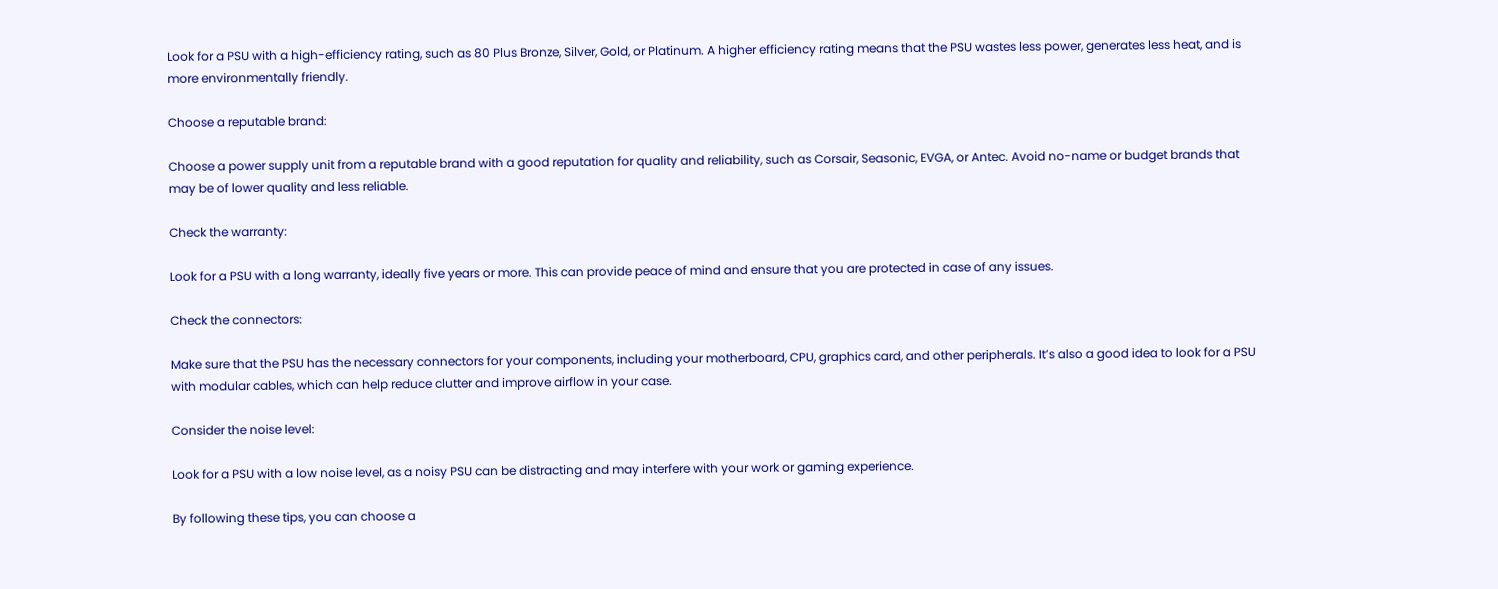Look for a PSU with a high-efficiency rating, such as 80 Plus Bronze, Silver, Gold, or Platinum. A higher efficiency rating means that the PSU wastes less power, generates less heat, and is more environmentally friendly.

Choose a reputable brand:

Choose a power supply unit from a reputable brand with a good reputation for quality and reliability, such as Corsair, Seasonic, EVGA, or Antec. Avoid no-name or budget brands that may be of lower quality and less reliable.

Check the warranty:

Look for a PSU with a long warranty, ideally five years or more. This can provide peace of mind and ensure that you are protected in case of any issues.

Check the connectors:

Make sure that the PSU has the necessary connectors for your components, including your motherboard, CPU, graphics card, and other peripherals. It’s also a good idea to look for a PSU with modular cables, which can help reduce clutter and improve airflow in your case.

Consider the noise level:

Look for a PSU with a low noise level, as a noisy PSU can be distracting and may interfere with your work or gaming experience.

By following these tips, you can choose a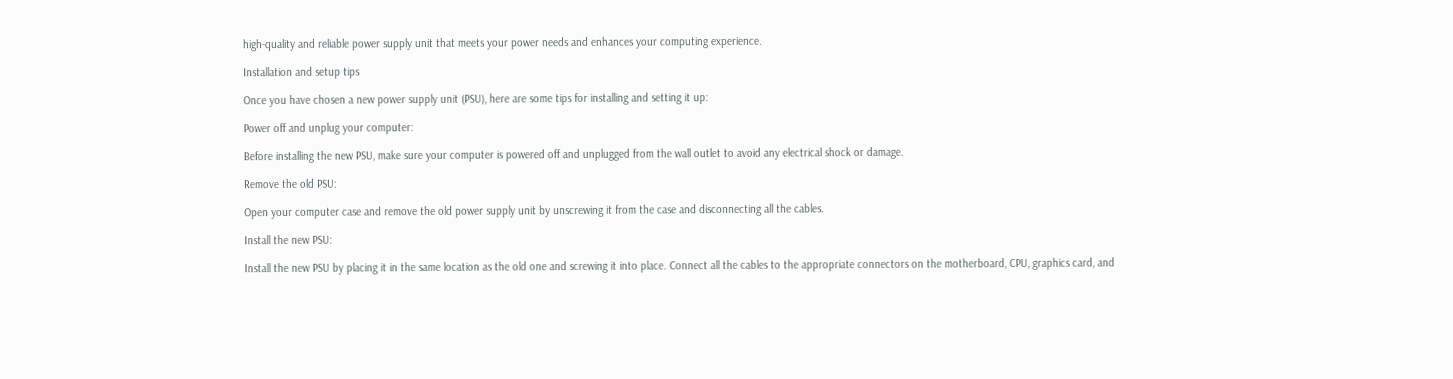high-quality and reliable power supply unit that meets your power needs and enhances your computing experience.

Installation and setup tips

Once you have chosen a new power supply unit (PSU), here are some tips for installing and setting it up:

Power off and unplug your computer:

Before installing the new PSU, make sure your computer is powered off and unplugged from the wall outlet to avoid any electrical shock or damage.

Remove the old PSU:

Open your computer case and remove the old power supply unit by unscrewing it from the case and disconnecting all the cables.

Install the new PSU:

Install the new PSU by placing it in the same location as the old one and screwing it into place. Connect all the cables to the appropriate connectors on the motherboard, CPU, graphics card, and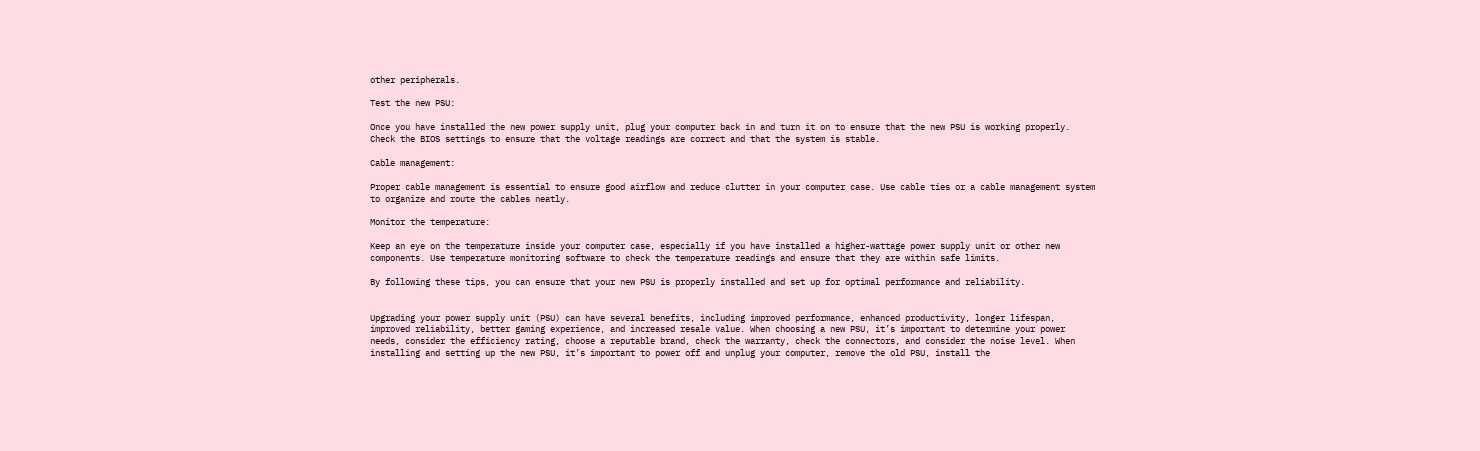other peripherals.

Test the new PSU:

Once you have installed the new power supply unit, plug your computer back in and turn it on to ensure that the new PSU is working properly. Check the BIOS settings to ensure that the voltage readings are correct and that the system is stable.

Cable management:

Proper cable management is essential to ensure good airflow and reduce clutter in your computer case. Use cable ties or a cable management system to organize and route the cables neatly.

Monitor the temperature:

Keep an eye on the temperature inside your computer case, especially if you have installed a higher-wattage power supply unit or other new components. Use temperature monitoring software to check the temperature readings and ensure that they are within safe limits.

By following these tips, you can ensure that your new PSU is properly installed and set up for optimal performance and reliability.


Upgrading your power supply unit (PSU) can have several benefits, including improved performance, enhanced productivity, longer lifespan, improved reliability, better gaming experience, and increased resale value. When choosing a new PSU, it’s important to determine your power needs, consider the efficiency rating, choose a reputable brand, check the warranty, check the connectors, and consider the noise level. When installing and setting up the new PSU, it’s important to power off and unplug your computer, remove the old PSU, install the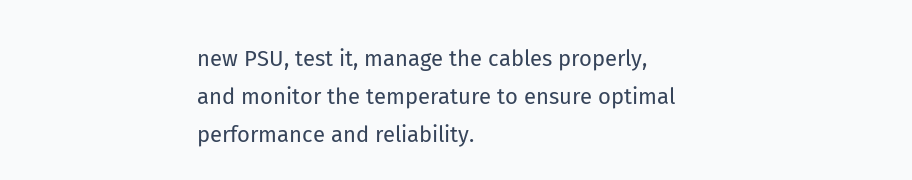new PSU, test it, manage the cables properly, and monitor the temperature to ensure optimal performance and reliability.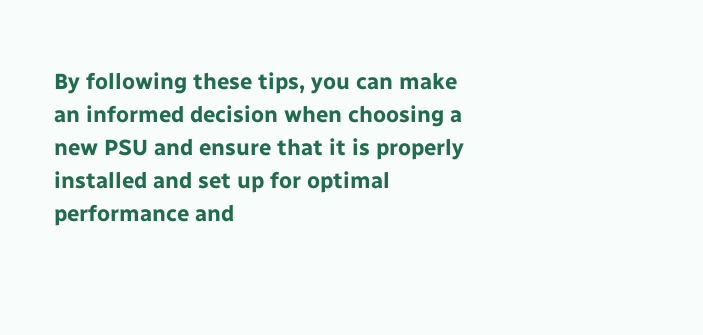By following these tips, you can make an informed decision when choosing a new PSU and ensure that it is properly installed and set up for optimal performance and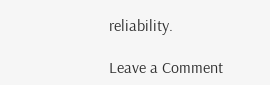reliability.

Leave a Comment